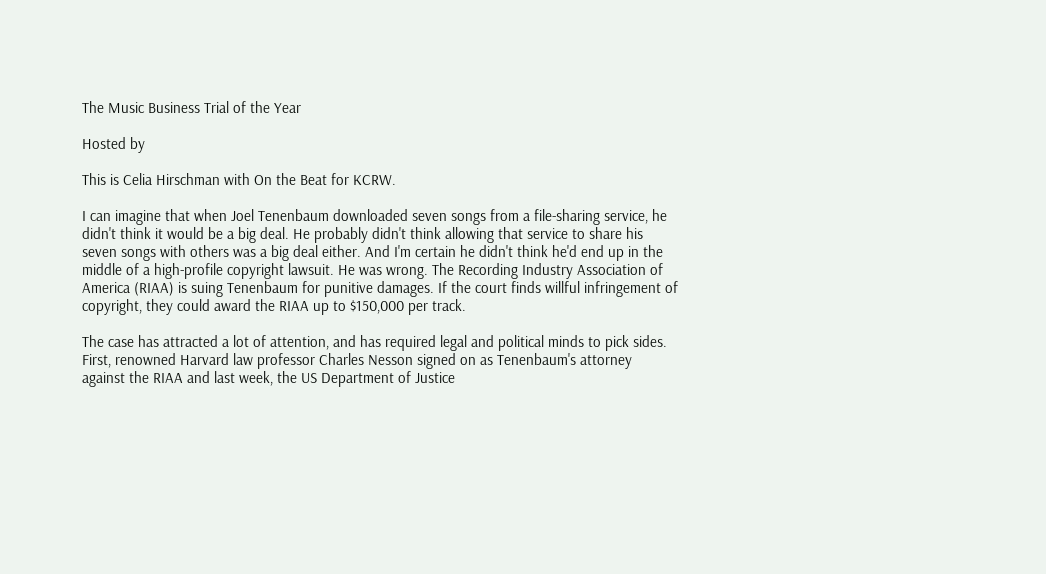The Music Business Trial of the Year

Hosted by

This is Celia Hirschman with On the Beat for KCRW.

I can imagine that when Joel Tenenbaum downloaded seven songs from a file-sharing service, he didn't think it would be a big deal. He probably didn't think allowing that service to share his seven songs with others was a big deal either. And I'm certain he didn't think he'd end up in the middle of a high-profile copyright lawsuit. He was wrong. The Recording Industry Association of America (RIAA) is suing Tenenbaum for punitive damages. If the court finds willful infringement of copyright, they could award the RIAA up to $150,000 per track.

The case has attracted a lot of attention, and has required legal and political minds to pick sides. First, renowned Harvard law professor Charles Nesson signed on as Tenenbaum's attorney against the RIAA and last week, the US Department of Justice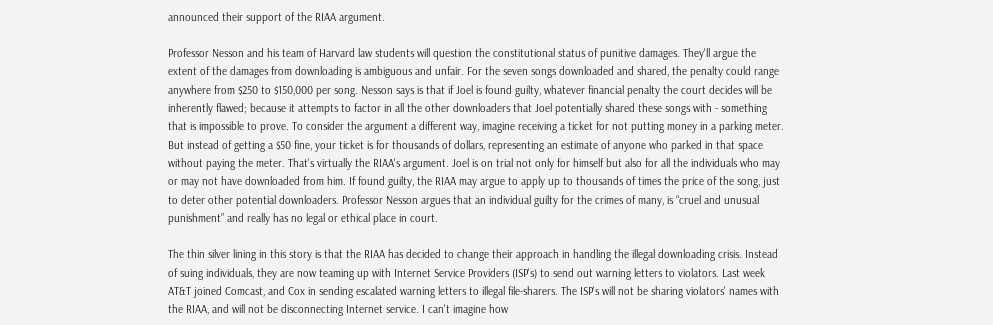announced their support of the RIAA argument.

Professor Nesson and his team of Harvard law students will question the constitutional status of punitive damages. They'll argue the extent of the damages from downloading is ambiguous and unfair. For the seven songs downloaded and shared, the penalty could range anywhere from $250 to $150,000 per song. Nesson says is that if Joel is found guilty, whatever financial penalty the court decides will be inherently flawed; because it attempts to factor in all the other downloaders that Joel potentially shared these songs with - something that is impossible to prove. To consider the argument a different way, imagine receiving a ticket for not putting money in a parking meter. But instead of getting a $50 fine, your ticket is for thousands of dollars, representing an estimate of anyone who parked in that space without paying the meter. That's virtually the RIAA's argument. Joel is on trial not only for himself but also for all the individuals who may or may not have downloaded from him. If found guilty, the RIAA may argue to apply up to thousands of times the price of the song, just to deter other potential downloaders. Professor Nesson argues that an individual guilty for the crimes of many, is “cruel and unusual punishment” and really has no legal or ethical place in court.

The thin silver lining in this story is that the RIAA has decided to change their approach in handling the illegal downloading crisis. Instead of suing individuals, they are now teaming up with Internet Service Providers (ISP's) to send out warning letters to violators. Last week AT&T joined Comcast, and Cox in sending escalated warning letters to illegal file-sharers. The ISP's will not be sharing violators' names with the RIAA, and will not be disconnecting Internet service. I can't imagine how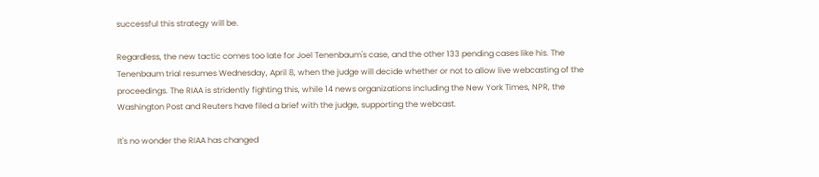successful this strategy will be.

Regardless, the new tactic comes too late for Joel Tenenbaum's case, and the other 133 pending cases like his. The Tenenbaum trial resumes Wednesday, April 8, when the judge will decide whether or not to allow live webcasting of the proceedings. The RIAA is stridently fighting this, while 14 news organizations including the New York Times, NPR, the Washington Post and Reuters have filed a brief with the judge, supporting the webcast.

It's no wonder the RIAA has changed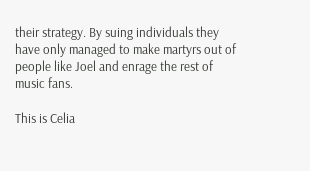their strategy. By suing individuals they have only managed to make martyrs out of people like Joel and enrage the rest of music fans.

This is Celia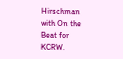Hirschman with On the Beat for KCRW.